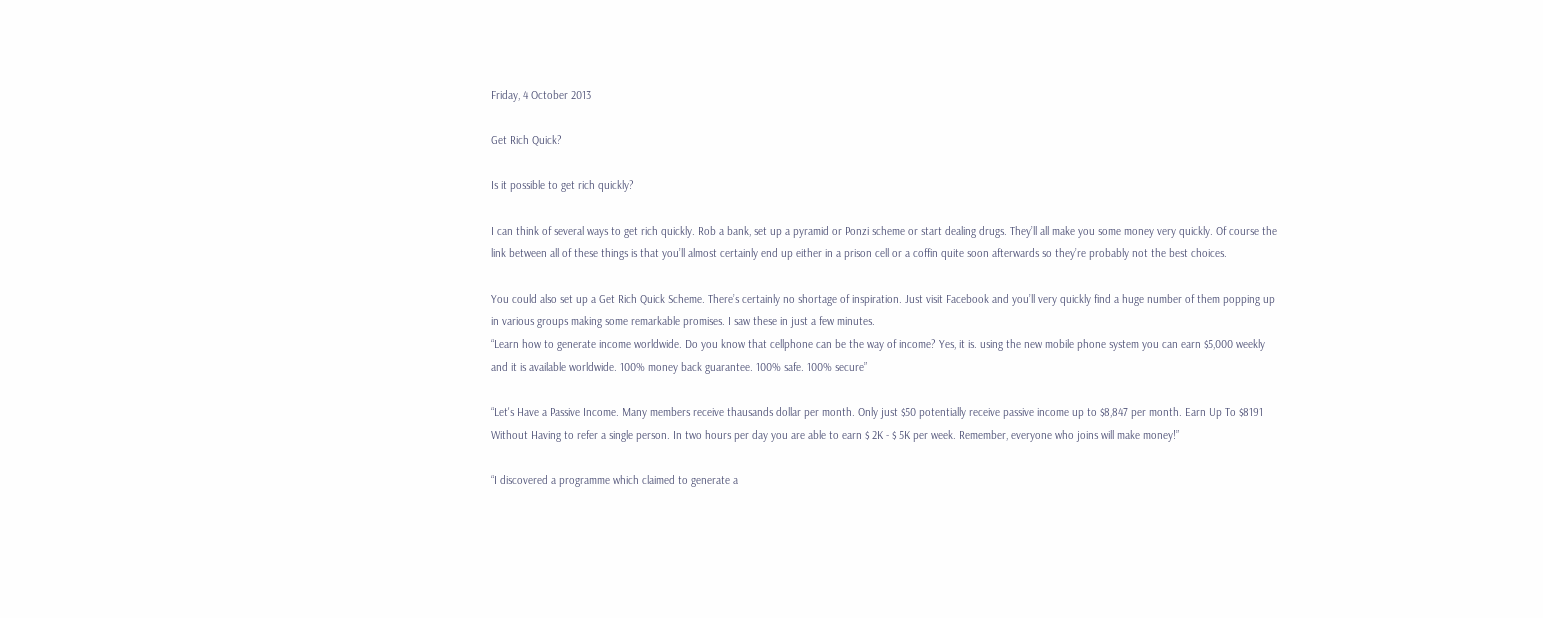Friday, 4 October 2013

Get Rich Quick?

Is it possible to get rich quickly?

I can think of several ways to get rich quickly. Rob a bank, set up a pyramid or Ponzi scheme or start dealing drugs. They’ll all make you some money very quickly. Of course the link between all of these things is that you’ll almost certainly end up either in a prison cell or a coffin quite soon afterwards so they’re probably not the best choices.

You could also set up a Get Rich Quick Scheme. There’s certainly no shortage of inspiration. Just visit Facebook and you’ll very quickly find a huge number of them popping up in various groups making some remarkable promises. I saw these in just a few minutes.
“Learn how to generate income worldwide. Do you know that cellphone can be the way of income? Yes, it is. using the new mobile phone system you can earn $5,000 weekly and it is available worldwide. 100% money back guarantee. 100% safe. 100% secure”

“Let's Have a Passive Income. Many members receive thausands dollar per month. Only just $50 potentially receive passive income up to $8,847 per month. Earn Up To $8191 Without Having to refer a single person. In two hours per day you are able to earn $ 2K - $ 5K per week. Remember, everyone who joins will make money!”

“I discovered a programme which claimed to generate a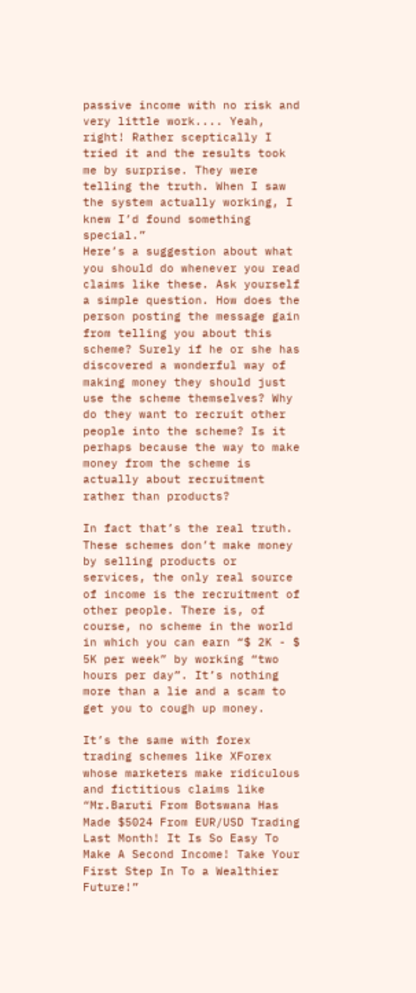passive income with no risk and very little work.... Yeah, right! Rather sceptically I tried it and the results took me by surprise. They were telling the truth. When I saw the system actually working, I knew I’d found something special.”
Here’s a suggestion about what you should do whenever you read claims like these. Ask yourself a simple question. How does the person posting the message gain from telling you about this scheme? Surely if he or she has discovered a wonderful way of making money they should just use the scheme themselves? Why do they want to recruit other people into the scheme? Is it perhaps because the way to make money from the scheme is actually about recruitment rather than products?

In fact that’s the real truth. These schemes don’t make money by selling products or services, the only real source of income is the recruitment of other people. There is, of course, no scheme in the world in which you can earn “$ 2K - $ 5K per week” by working “two hours per day”. It’s nothing more than a lie and a scam to get you to cough up money.

It’s the same with forex trading schemes like XForex whose marketers make ridiculous and fictitious claims like “Mr.Baruti From Botswana Has Made $5024 From EUR/USD Trading Last Month! It Is So Easy To Make A Second Income! Take Your First Step In To a Wealthier Future!”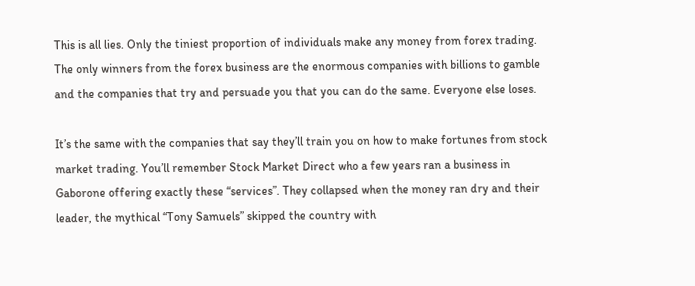This is all lies. Only the tiniest proportion of individuals make any money from forex trading. The only winners from the forex business are the enormous companies with billions to gamble and the companies that try and persuade you that you can do the same. Everyone else loses.

It’s the same with the companies that say they’ll train you on how to make fortunes from stock market trading. You’ll remember Stock Market Direct who a few years ran a business in Gaborone offering exactly these “services”. They collapsed when the money ran dry and their leader, the mythical “Tony Samuels” skipped the country with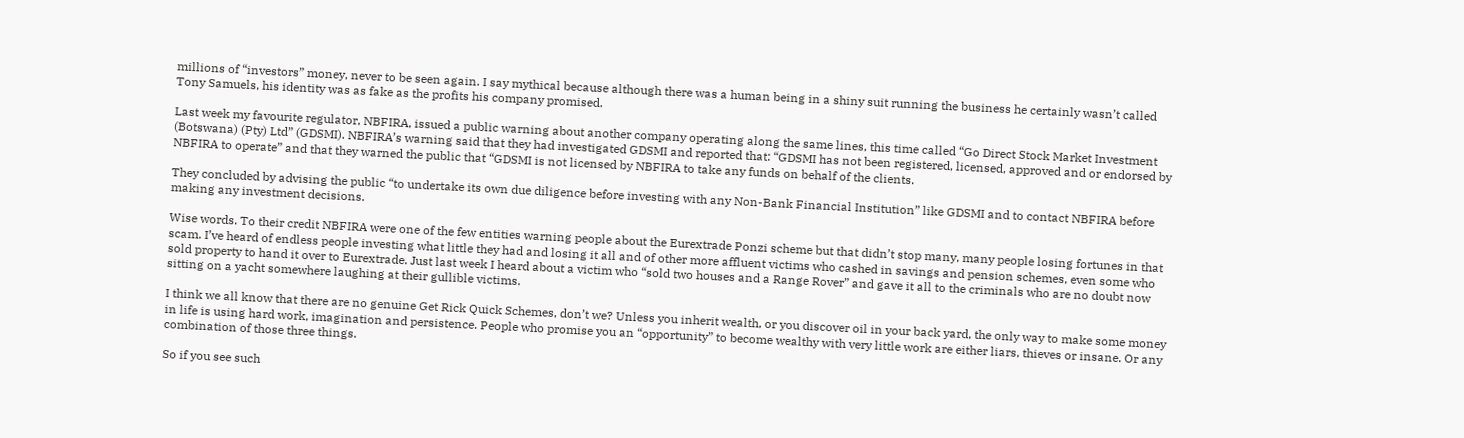millions of “investors” money, never to be seen again. I say mythical because although there was a human being in a shiny suit running the business he certainly wasn’t called Tony Samuels, his identity was as fake as the profits his company promised.

Last week my favourite regulator, NBFIRA, issued a public warning about another company operating along the same lines, this time called “Go Direct Stock Market Investment (Botswana) (Pty) Ltd” (GDSMI). NBFIRA’s warning said that they had investigated GDSMI and reported that: “GDSMI has not been registered, licensed, approved and or endorsed by NBFIRA to operate” and that they warned the public that “GDSMI is not licensed by NBFIRA to take any funds on behalf of the clients.

They concluded by advising the public “to undertake its own due diligence before investing with any Non-Bank Financial Institution” like GDSMI and to contact NBFIRA before making any investment decisions.

Wise words. To their credit NBFIRA were one of the few entities warning people about the Eurextrade Ponzi scheme but that didn’t stop many, many people losing fortunes in that scam. I’ve heard of endless people investing what little they had and losing it all and of other more affluent victims who cashed in savings and pension schemes, even some who sold property to hand it over to Eurextrade. Just last week I heard about a victim who “sold two houses and a Range Rover” and gave it all to the criminals who are no doubt now sitting on a yacht somewhere laughing at their gullible victims.

I think we all know that there are no genuine Get Rick Quick Schemes, don’t we? Unless you inherit wealth, or you discover oil in your back yard, the only way to make some money in life is using hard work, imagination and persistence. People who promise you an “opportunity” to become wealthy with very little work are either liars, thieves or insane. Or any combination of those three things.

So if you see such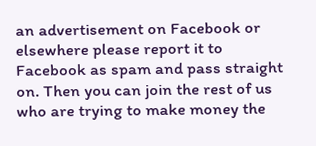an advertisement on Facebook or elsewhere please report it to Facebook as spam and pass straight on. Then you can join the rest of us who are trying to make money the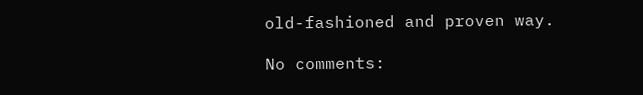old-fashioned and proven way.

No comments: